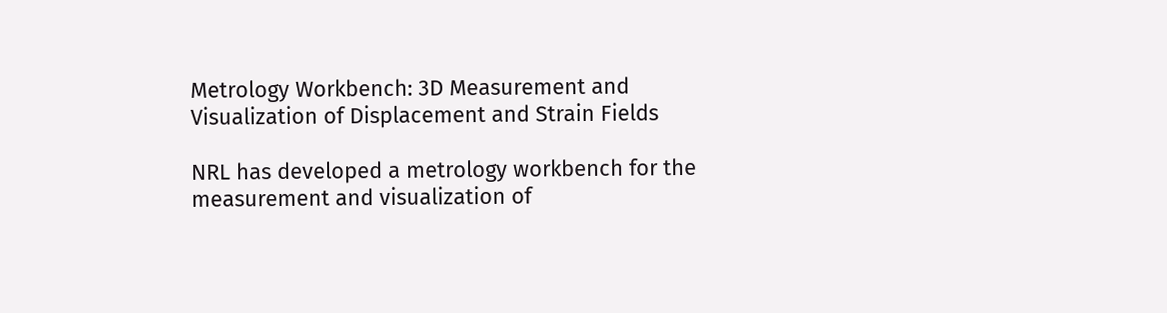Metrology Workbench: 3D Measurement and Visualization of Displacement and Strain Fields

NRL has developed a metrology workbench for the measurement and visualization of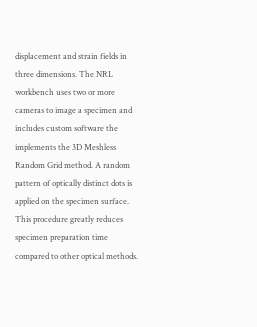displacement and strain fields in three dimensions. The NRL workbench uses two or more cameras to image a specimen and includes custom software the implements the 3D Meshless Random Grid method. A random pattern of optically distinct dots is applied on the specimen surface. This procedure greatly reduces specimen preparation time compared to other optical methods.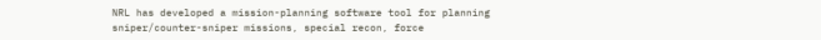NRL has developed a mission-planning software tool for planning sniper/counter-sniper missions, special recon, force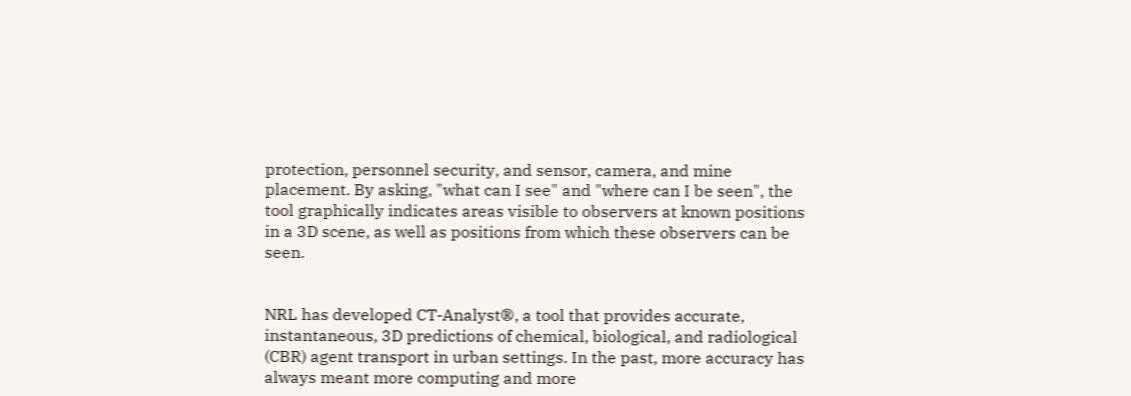protection, personnel security, and sensor, camera, and mine placement. By asking, "what can I see" and "where can I be seen", the tool graphically indicates areas visible to observers at known positions in a 3D scene, as well as positions from which these observers can be seen.


NRL has developed CT-Analyst®, a tool that provides accurate, instantaneous, 3D predictions of chemical, biological, and radiological (CBR) agent transport in urban settings. In the past, more accuracy has always meant more computing and more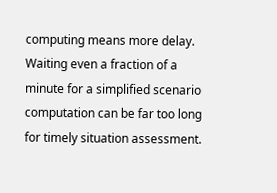computing means more delay. Waiting even a fraction of a minute for a simplified scenario computation can be far too long for timely situation assessment.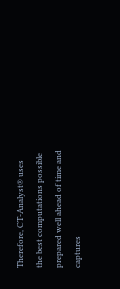Therefore, CT-Analyst® uses the best computations possible prepared well ahead of time and captures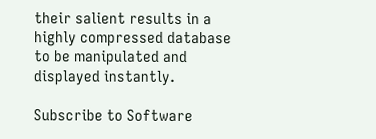their salient results in a highly compressed database to be manipulated and displayed instantly.

Subscribe to Software